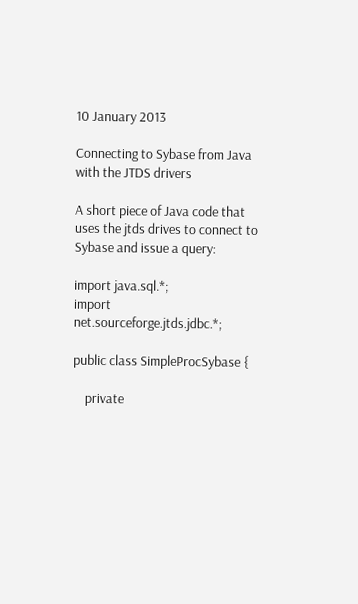10 January 2013

Connecting to Sybase from Java with the JTDS drivers

A short piece of Java code that uses the jtds drives to connect to Sybase and issue a query:

import java.sql.*;
import net.sourceforge.jtds.jdbc.*;

public class SimpleProcSybase {

    private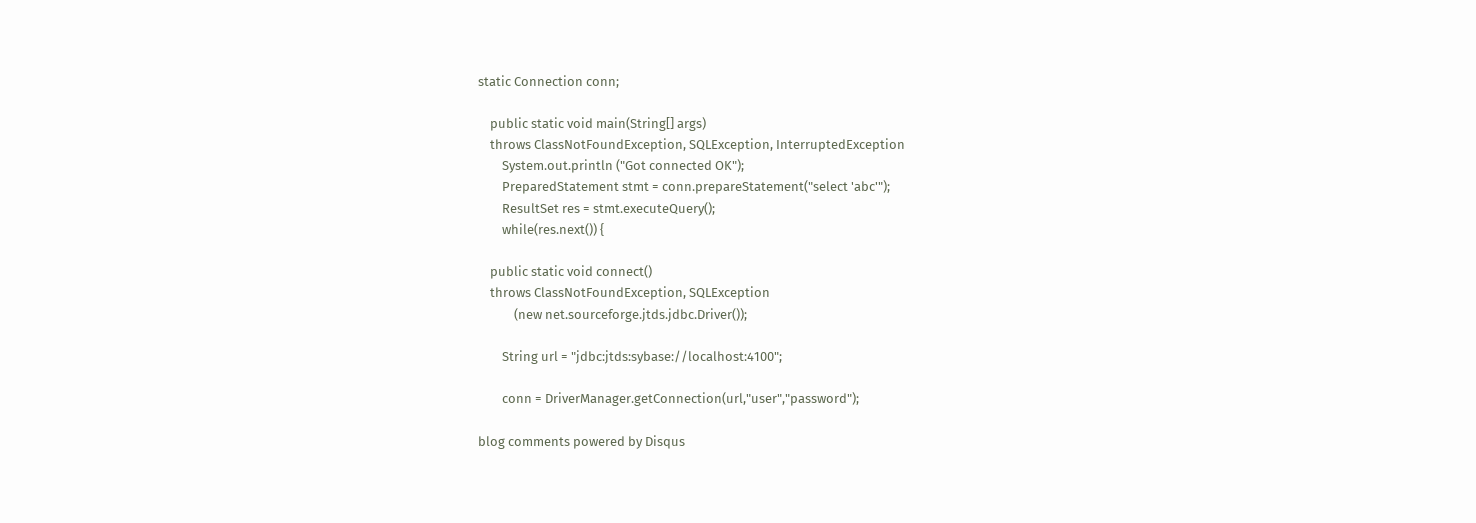static Connection conn;

    public static void main(String[] args)
    throws ClassNotFoundException, SQLException, InterruptedException
        System.out.println ("Got connected OK");
        PreparedStatement stmt = conn.prepareStatement("select 'abc'");
        ResultSet res = stmt.executeQuery();
        while(res.next()) {

    public static void connect()
    throws ClassNotFoundException, SQLException
            (new net.sourceforge.jtds.jdbc.Driver());

        String url = "jdbc:jtds:sybase://localhost:4100";

        conn = DriverManager.getConnection(url,"user","password");

blog comments powered by Disqus